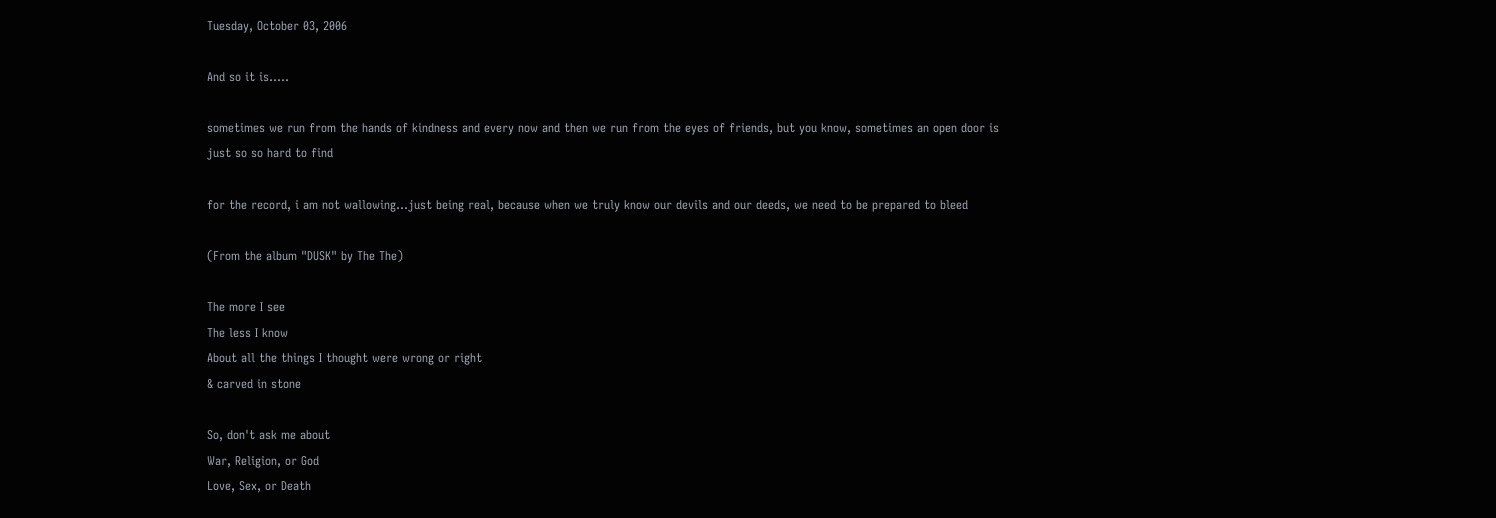Tuesday, October 03, 2006

And so it is.....

sometimes we run from the hands of kindness and every now and then we run from the eyes of friends, but you know, sometimes an open door is just so so hard to find

for the record, i am not wallowing...just being real, because when we truly know our devils and our deeds, we need to be prepared to bleed

(From the album "DUSK" by The The)

The more I see
The less I know
About all the things I thought were wrong or right
& carved in stone

So, don't ask me about
War, Religion, or God
Love, Sex, or Death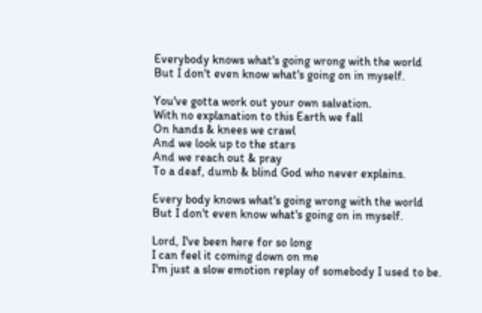Everybody knows what's going wrong with the world
But I don't even know what's going on in myself.

You've gotta work out your own salvation.
With no explanation to this Earth we fall
On hands & knees we crawl
And we look up to the stars
And we reach out & pray
To a deaf, dumb & blind God who never explains.

Every body knows what's going wrong with the world
But I don't even know what's going on in myself.

Lord, I've been here for so long
I can feel it coming down on me
I'm just a slow emotion replay of somebody I used to be.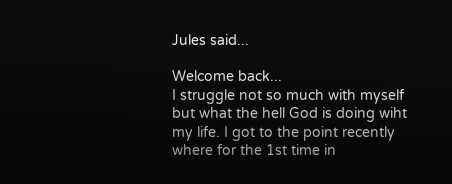Jules said...

Welcome back...
I struggle not so much with myself but what the hell God is doing wiht my life. I got to the point recently where for the 1st time in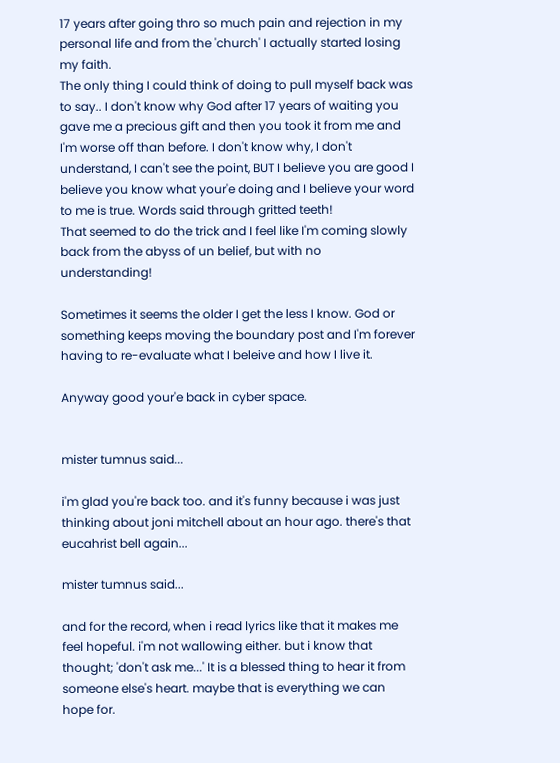17 years after going thro so much pain and rejection in my personal life and from the 'church' I actually started losing my faith.
The only thing I could think of doing to pull myself back was to say.. I don't know why God after 17 years of waiting you gave me a precious gift and then you took it from me and I'm worse off than before. I don't know why, I don't understand, I can't see the point, BUT I believe you are good I believe you know what your'e doing and I believe your word to me is true. Words said through gritted teeth!
That seemed to do the trick and I feel like I'm coming slowly back from the abyss of un belief, but with no understanding!

Sometimes it seems the older I get the less I know. God or something keeps moving the boundary post and I'm forever having to re-evaluate what I beleive and how I live it.

Anyway good your'e back in cyber space.


mister tumnus said...

i'm glad you're back too. and it's funny because i was just thinking about joni mitchell about an hour ago. there's that eucahrist bell again...

mister tumnus said...

and for the record, when i read lyrics like that it makes me feel hopeful. i'm not wallowing either. but i know that thought; 'don't ask me...' It is a blessed thing to hear it from someone else's heart. maybe that is everything we can hope for.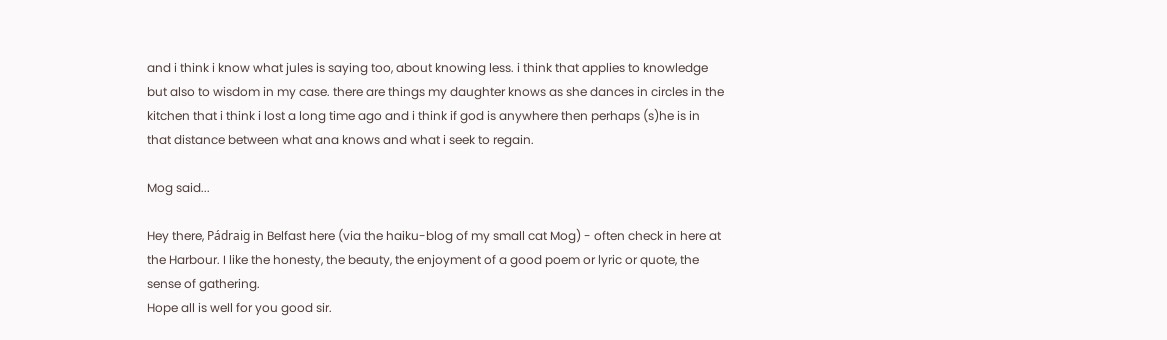and i think i know what jules is saying too, about knowing less. i think that applies to knowledge but also to wisdom in my case. there are things my daughter knows as she dances in circles in the kitchen that i think i lost a long time ago and i think if god is anywhere then perhaps (s)he is in that distance between what ana knows and what i seek to regain.

Mog said...

Hey there, Pádraig in Belfast here (via the haiku-blog of my small cat Mog) - often check in here at the Harbour. I like the honesty, the beauty, the enjoyment of a good poem or lyric or quote, the sense of gathering.
Hope all is well for you good sir.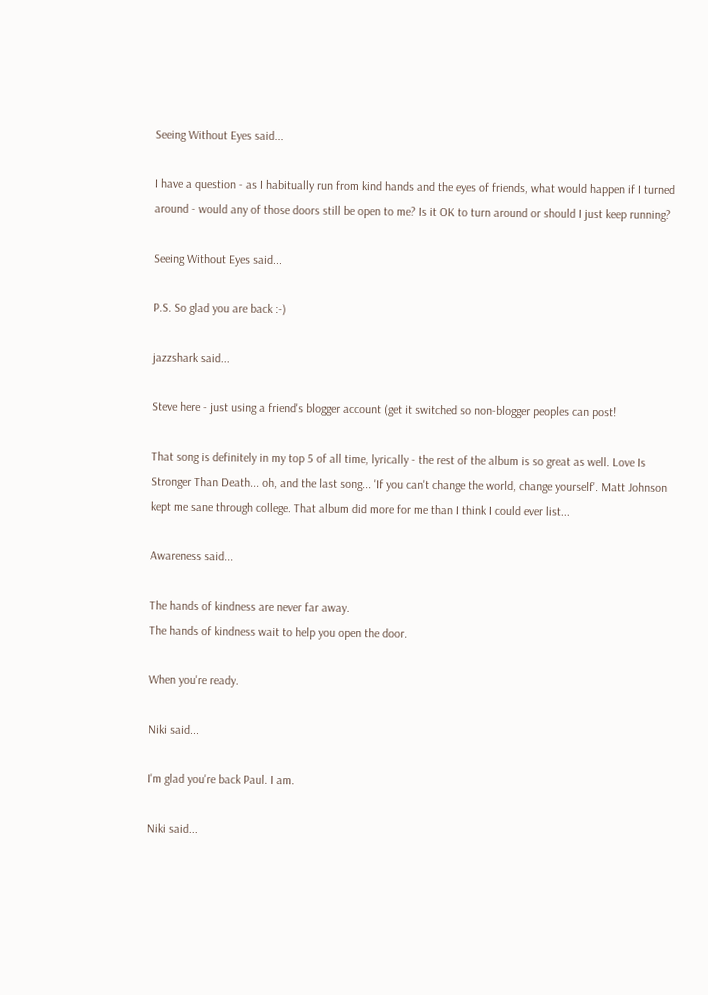Seeing Without Eyes said...

I have a question - as I habitually run from kind hands and the eyes of friends, what would happen if I turned around - would any of those doors still be open to me? Is it OK to turn around or should I just keep running?

Seeing Without Eyes said...

P.S. So glad you are back :-)

jazzshark said...

Steve here - just using a friend's blogger account (get it switched so non-blogger peoples can post!

That song is definitely in my top 5 of all time, lyrically - the rest of the album is so great as well. Love Is Stronger Than Death... oh, and the last song... 'If you can't change the world, change yourself'. Matt Johnson kept me sane through college. That album did more for me than I think I could ever list...

Awareness said...

The hands of kindness are never far away.
The hands of kindness wait to help you open the door.

When you're ready.

Niki said...

I'm glad you're back Paul. I am.

Niki said...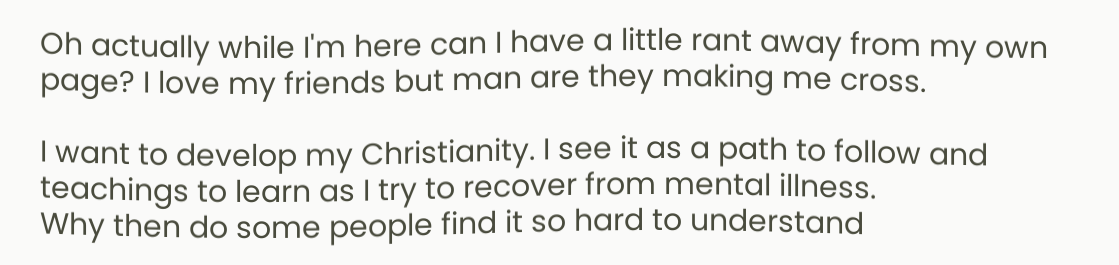Oh actually while I'm here can I have a little rant away from my own page? I love my friends but man are they making me cross.

I want to develop my Christianity. I see it as a path to follow and teachings to learn as I try to recover from mental illness.
Why then do some people find it so hard to understand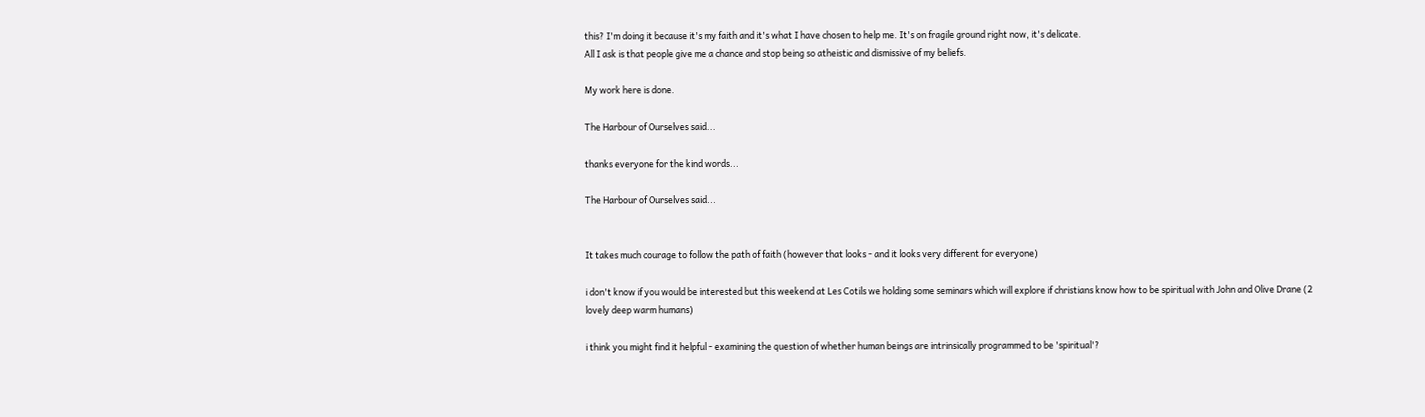this? I'm doing it because it's my faith and it's what I have chosen to help me. It's on fragile ground right now, it's delicate.
All I ask is that people give me a chance and stop being so atheistic and dismissive of my beliefs.

My work here is done.

The Harbour of Ourselves said...

thanks everyone for the kind words...

The Harbour of Ourselves said...


It takes much courage to follow the path of faith (however that looks - and it looks very different for everyone)

i don't know if you would be interested but this weekend at Les Cotils we holding some seminars which will explore if christians know how to be spiritual with John and Olive Drane (2 lovely deep warm humans)

i think you might find it helpful - examining the question of whether human beings are intrinsically programmed to be 'spiritual'?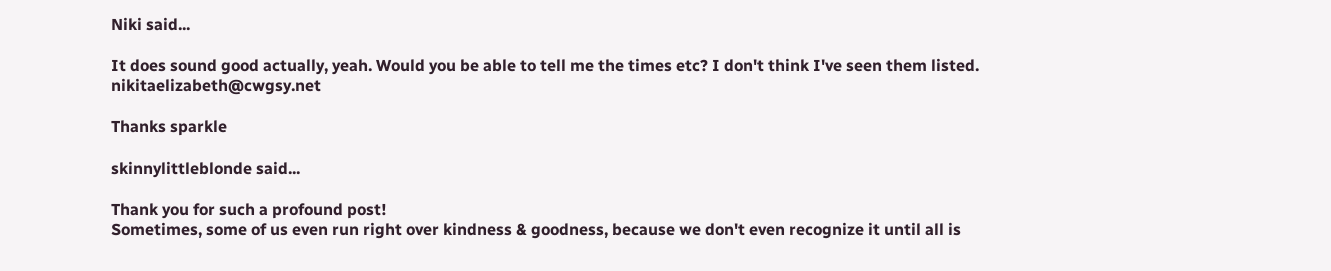Niki said...

It does sound good actually, yeah. Would you be able to tell me the times etc? I don't think I've seen them listed. nikitaelizabeth@cwgsy.net

Thanks sparkle

skinnylittleblonde said...

Thank you for such a profound post!
Sometimes, some of us even run right over kindness & goodness, because we don't even recognize it until all is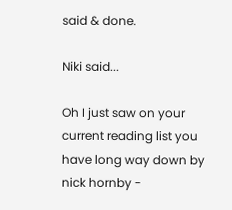said & done.

Niki said...

Oh I just saw on your current reading list you have long way down by nick hornby -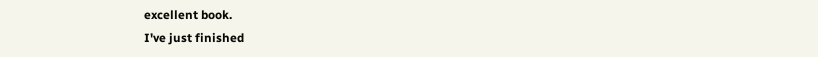excellent book.
I've just finished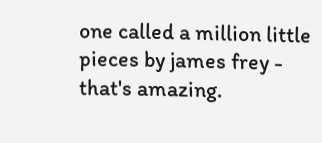one called a million little pieces by james frey - that's amazing.